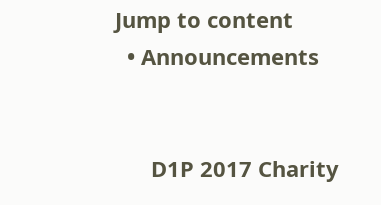Jump to content
  • Announcements


      D1P 2017 Charity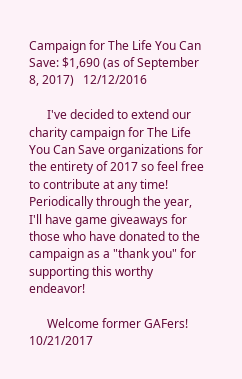Campaign for The Life You Can Save: $1,690 (as of September 8, 2017)   12/12/2016

      I've decided to extend our charity campaign for The Life You Can Save organizations for the entirety of 2017 so feel free to contribute at any time!  Periodically through the year, I'll have game giveaways for those who have donated to the campaign as a "thank you" for supporting this worthy endeavor!

      Welcome former GAFers!   10/21/2017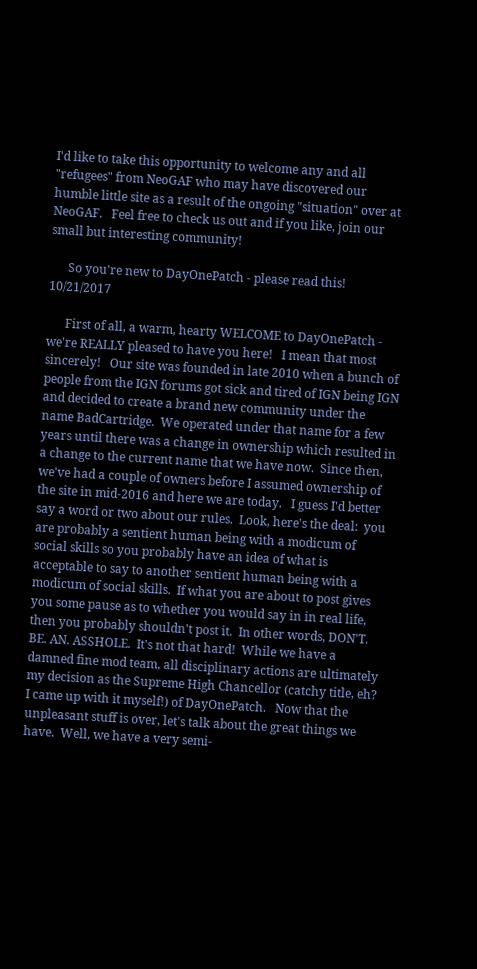I'd like to take this opportunity to welcome any and all "refugees" from NeoGAF who may have discovered our humble little site as a result of the ongoing "situation" over at NeoGAF.   Feel free to check us out and if you like, join our small but interesting community!

      So you're new to DayOnePatch - please read this!   10/21/2017

      First of all, a warm, hearty WELCOME to DayOnePatch - we're REALLY pleased to have you here!   I mean that most sincerely!   Our site was founded in late 2010 when a bunch of people from the IGN forums got sick and tired of IGN being IGN and decided to create a brand new community under the name BadCartridge.  We operated under that name for a few years until there was a change in ownership which resulted in a change to the current name that we have now.  Since then, we've had a couple of owners before I assumed ownership of the site in mid-2016 and here we are today.   I guess I'd better say a word or two about our rules.  Look, here's the deal:  you are probably a sentient human being with a modicum of social skills so you probably have an idea of what is acceptable to say to another sentient human being with a modicum of social skills.  If what you are about to post gives you some pause as to whether you would say in in real life, then you probably shouldn't post it.  In other words, DON'T. BE. AN. ASSHOLE.  It's not that hard!  While we have a damned fine mod team, all disciplinary actions are ultimately my decision as the Supreme High Chancellor (catchy title, eh?  I came up with it myself!) of DayOnePatch.   Now that the unpleasant stuff is over, let's talk about the great things we have.  Well, we have a very semi-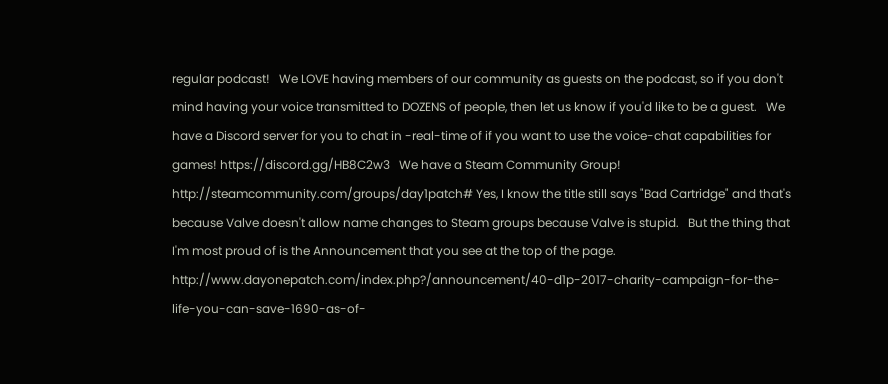regular podcast!   We LOVE having members of our community as guests on the podcast, so if you don't mind having your voice transmitted to DOZENS of people, then let us know if you'd like to be a guest.   We have a Discord server for you to chat in -real-time of if you want to use the voice-chat capabilities for games! https://discord.gg/HB8C2w3   We have a Steam Community Group! http://steamcommunity.com/groups/day1patch# Yes, I know the title still says "Bad Cartridge" and that's because Valve doesn't allow name changes to Steam groups because Valve is stupid.   But the thing that I'm most proud of is the Announcement that you see at the top of the page.  http://www.dayonepatch.com/index.php?/announcement/40-d1p-2017-charity-campaign-for-the-life-you-can-save-1690-as-of-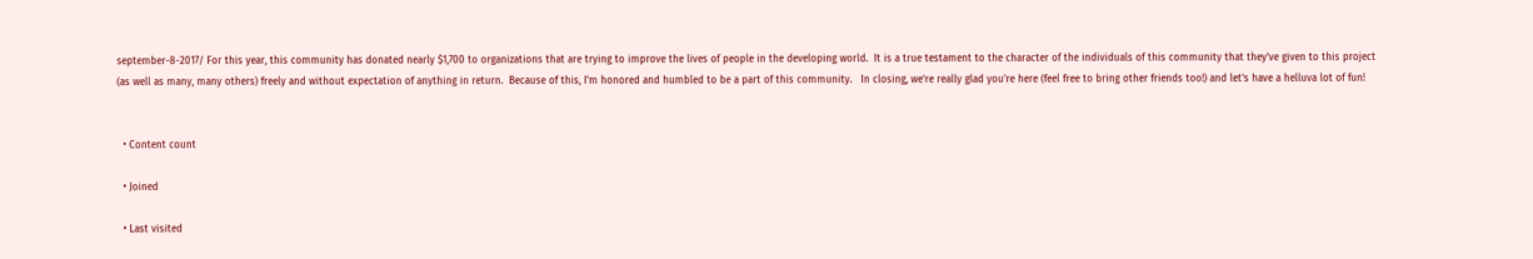september-8-2017/ For this year, this community has donated nearly $1,700 to organizations that are trying to improve the lives of people in the developing world.  It is a true testament to the character of the individuals of this community that they've given to this project (as well as many, many others) freely and without expectation of anything in return.  Because of this, I'm honored and humbled to be a part of this community.   In closing, we're really glad you're here (feel free to bring other friends too!) and let's have a helluva lot of fun!


  • Content count

  • Joined

  • Last visited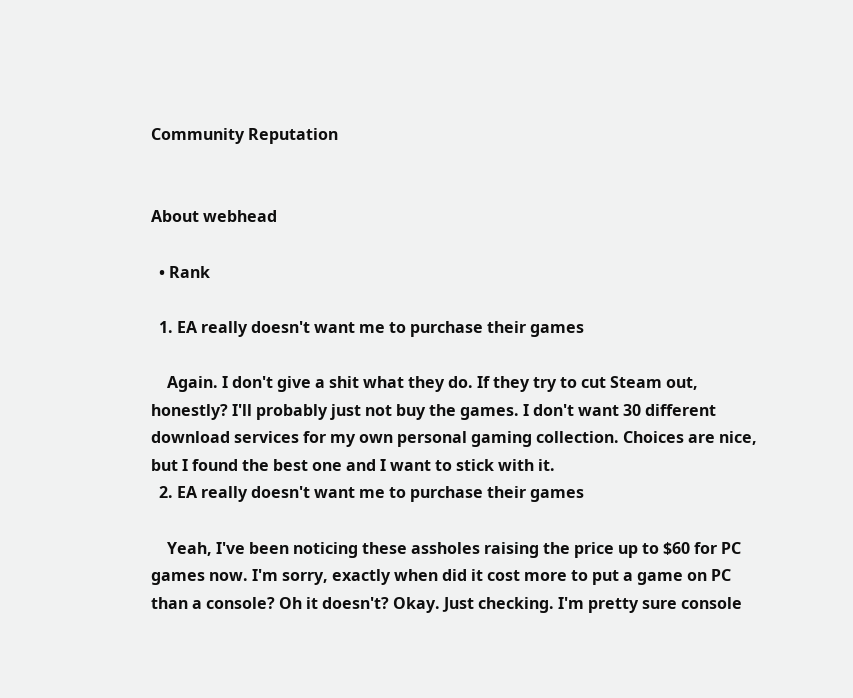Community Reputation


About webhead

  • Rank

  1. EA really doesn't want me to purchase their games

    Again. I don't give a shit what they do. If they try to cut Steam out, honestly? I'll probably just not buy the games. I don't want 30 different download services for my own personal gaming collection. Choices are nice, but I found the best one and I want to stick with it.
  2. EA really doesn't want me to purchase their games

    Yeah, I've been noticing these assholes raising the price up to $60 for PC games now. I'm sorry, exactly when did it cost more to put a game on PC than a console? Oh it doesn't? Okay. Just checking. I'm pretty sure console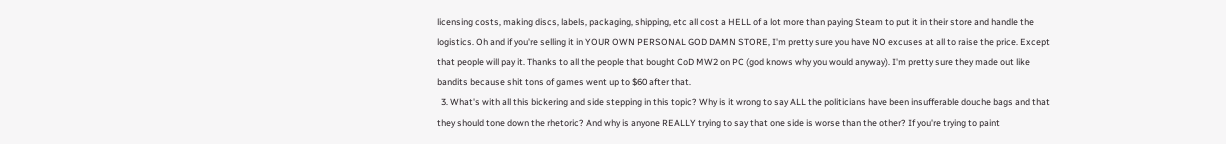licensing costs, making discs, labels, packaging, shipping, etc all cost a HELL of a lot more than paying Steam to put it in their store and handle the logistics. Oh and if you're selling it in YOUR OWN PERSONAL GOD DAMN STORE, I'm pretty sure you have NO excuses at all to raise the price. Except that people will pay it. Thanks to all the people that bought CoD MW2 on PC (god knows why you would anyway). I'm pretty sure they made out like bandits because shit tons of games went up to $60 after that.
  3. What's with all this bickering and side stepping in this topic? Why is it wrong to say ALL the politicians have been insufferable douche bags and that they should tone down the rhetoric? And why is anyone REALLY trying to say that one side is worse than the other? If you're trying to paint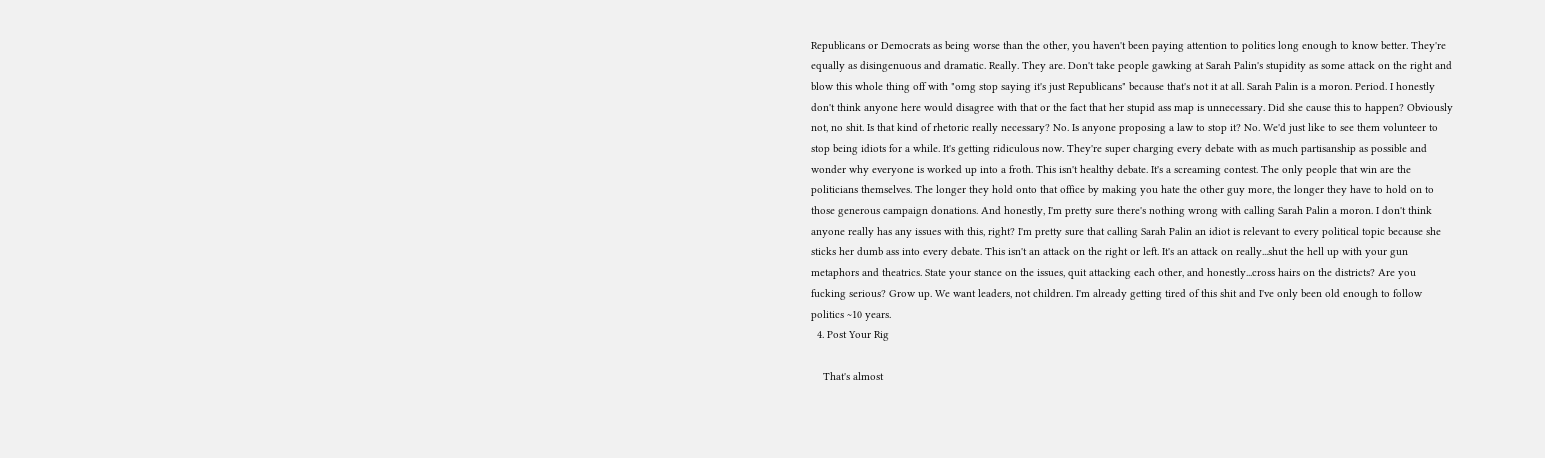Republicans or Democrats as being worse than the other, you haven't been paying attention to politics long enough to know better. They're equally as disingenuous and dramatic. Really. They are. Don't take people gawking at Sarah Palin's stupidity as some attack on the right and blow this whole thing off with "omg stop saying it's just Republicans" because that's not it at all. Sarah Palin is a moron. Period. I honestly don't think anyone here would disagree with that or the fact that her stupid ass map is unnecessary. Did she cause this to happen? Obviously not, no shit. Is that kind of rhetoric really necessary? No. Is anyone proposing a law to stop it? No. We'd just like to see them volunteer to stop being idiots for a while. It's getting ridiculous now. They're super charging every debate with as much partisanship as possible and wonder why everyone is worked up into a froth. This isn't healthy debate. It's a screaming contest. The only people that win are the politicians themselves. The longer they hold onto that office by making you hate the other guy more, the longer they have to hold on to those generous campaign donations. And honestly, I'm pretty sure there's nothing wrong with calling Sarah Palin a moron. I don't think anyone really has any issues with this, right? I'm pretty sure that calling Sarah Palin an idiot is relevant to every political topic because she sticks her dumb ass into every debate. This isn't an attack on the right or left. It's an attack on really...shut the hell up with your gun metaphors and theatrics. State your stance on the issues, quit attacking each other, and honestly...cross hairs on the districts? Are you fucking serious? Grow up. We want leaders, not children. I'm already getting tired of this shit and I've only been old enough to follow politics ~10 years.
  4. Post Your Rig

    That's almost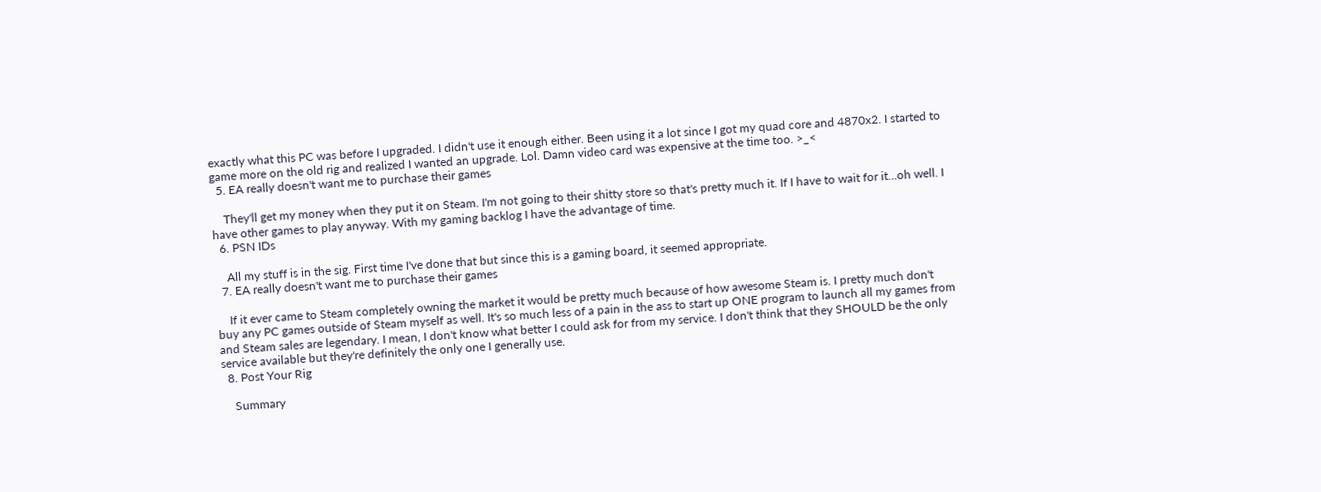exactly what this PC was before I upgraded. I didn't use it enough either. Been using it a lot since I got my quad core and 4870x2. I started to game more on the old rig and realized I wanted an upgrade. Lol. Damn video card was expensive at the time too. >_<
  5. EA really doesn't want me to purchase their games

    They'll get my money when they put it on Steam. I'm not going to their shitty store so that's pretty much it. If I have to wait for it...oh well. I have other games to play anyway. With my gaming backlog I have the advantage of time.
  6. PSN IDs

    All my stuff is in the sig. First time I've done that but since this is a gaming board, it seemed appropriate.
  7. EA really doesn't want me to purchase their games

    If it ever came to Steam completely owning the market it would be pretty much because of how awesome Steam is. I pretty much don't buy any PC games outside of Steam myself as well. It's so much less of a pain in the ass to start up ONE program to launch all my games from and Steam sales are legendary. I mean, I don't know what better I could ask for from my service. I don't think that they SHOULD be the only service available but they're definitely the only one I generally use.
  8. Post Your Rig

    Summary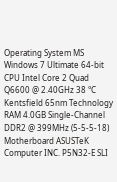Operating System MS Windows 7 Ultimate 64-bit CPU Intel Core 2 Quad Q6600 @ 2.40GHz 38 °C Kentsfield 65nm Technology RAM 4.0GB Single-Channel DDR2 @ 399MHz (5-5-5-18) Motherboard ASUSTeK Computer INC. P5N32-E SLI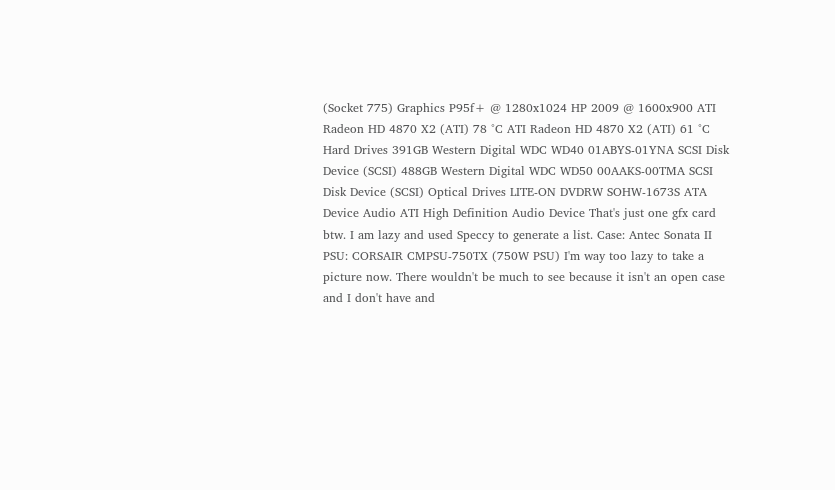(Socket 775) Graphics P95f+ @ 1280x1024 HP 2009 @ 1600x900 ATI Radeon HD 4870 X2 (ATI) 78 °C ATI Radeon HD 4870 X2 (ATI) 61 °C Hard Drives 391GB Western Digital WDC WD40 01ABYS-01YNA SCSI Disk Device (SCSI) 488GB Western Digital WDC WD50 00AAKS-00TMA SCSI Disk Device (SCSI) Optical Drives LITE-ON DVDRW SOHW-1673S ATA Device Audio ATI High Definition Audio Device That's just one gfx card btw. I am lazy and used Speccy to generate a list. Case: Antec Sonata II PSU: CORSAIR CMPSU-750TX (750W PSU) I'm way too lazy to take a picture now. There wouldn't be much to see because it isn't an open case and I don't have and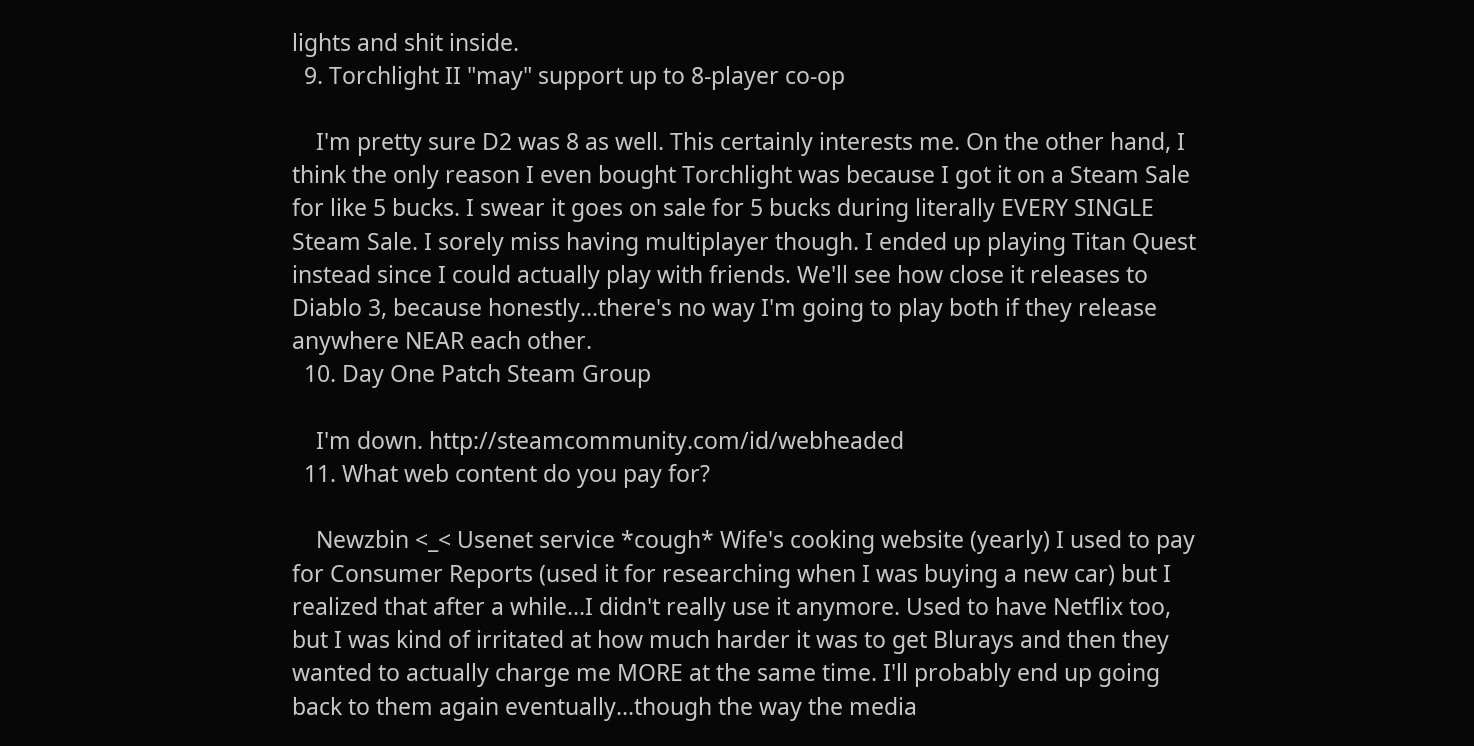lights and shit inside.
  9. Torchlight II "may" support up to 8-player co-op

    I'm pretty sure D2 was 8 as well. This certainly interests me. On the other hand, I think the only reason I even bought Torchlight was because I got it on a Steam Sale for like 5 bucks. I swear it goes on sale for 5 bucks during literally EVERY SINGLE Steam Sale. I sorely miss having multiplayer though. I ended up playing Titan Quest instead since I could actually play with friends. We'll see how close it releases to Diablo 3, because honestly...there's no way I'm going to play both if they release anywhere NEAR each other.
  10. Day One Patch Steam Group

    I'm down. http://steamcommunity.com/id/webheaded
  11. What web content do you pay for?

    Newzbin <_< Usenet service *cough* Wife's cooking website (yearly) I used to pay for Consumer Reports (used it for researching when I was buying a new car) but I realized that after a while...I didn't really use it anymore. Used to have Netflix too, but I was kind of irritated at how much harder it was to get Blurays and then they wanted to actually charge me MORE at the same time. I'll probably end up going back to them again eventually...though the way the media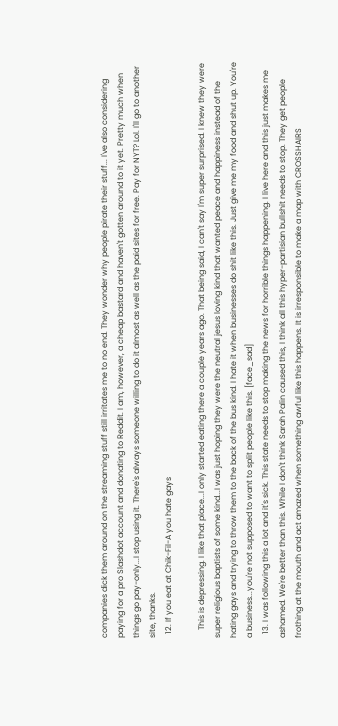companies dick them around on the streaming stuff still irritates me to no end. They wonder why people pirate their stuff... I've also considering paying for a pro Slashdot account and donating to Reddit. I am, however, a cheap bastard and haven't gotten around to it yet. Pretty much when things go pay-only...I stop using it. There's always someone willing to do it almost as well as the paid sites for free. Pay for NYT? Lol. I'll go to another site, thanks.
  12. If you eat at Chik-Fil-A you hate gays

    This is depressing. I like that place...I only started eating there a couple years ago. That being said, I can't say I'm super surprised. I knew they were super religious baptists of some kind...I was just hoping they were the neutral jesus loving kind that wanted peace and happiness instead of the hating gays and trying to throw them to the back of the bus kind. I hate it when businesses do shit like this. Just give me my food and shut up. You're a business...you're not supposed to want to split people like this. [face_sad]
  13. I was following this a lot and it's sick. This state needs to stop making the news for horrible things happening. I live here and this just makes me ashamed. We're better than this. While I don't think Sarah Palin caused this, I think all this hyper-partisian bullshit needs to stop. They get people frothing at the mouth and act amazed when something awful like this happens. It is irresponsible to make a map with CROSSHAIRS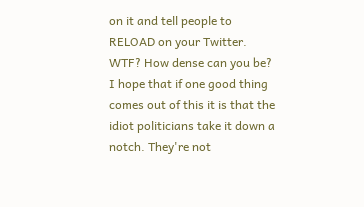on it and tell people to RELOAD on your Twitter. WTF? How dense can you be? I hope that if one good thing comes out of this it is that the idiot politicians take it down a notch. They're not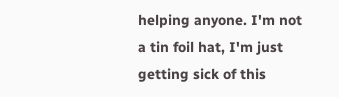helping anyone. I'm not a tin foil hat, I'm just getting sick of this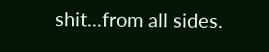shit...from all sides.